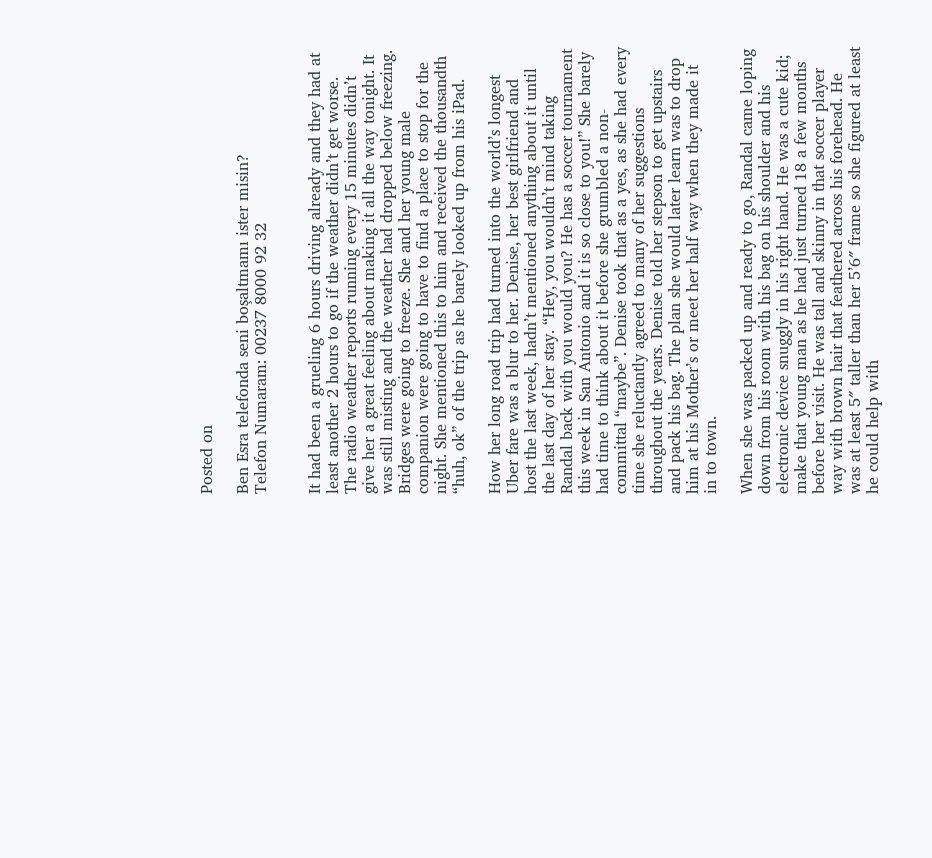Posted on

Ben Esra telefonda seni boşaltmamı ister misin?
Telefon Numaram: 00237 8000 92 32


It had been a grueling 6 hours driving already and they had at least another 2 hours to go if the weather didn’t get worse. The radio weather reports running every 15 minutes didn’t give her a great feeling about making it all the way tonight. It was still misting and the weather had dropped below freezing. Bridges were going to freeze. She and her young male companion were going to have to find a place to stop for the night. She mentioned this to him and received the thousandth “huh, ok” of the trip as he barely looked up from his iPad.

How her long road trip had turned into the world’s longest Uber fare was a blur to her. Denise, her best girlfriend and host the last week, hadn’t mentioned anything about it until the last day of her stay. “Hey, you wouldn’t mind taking Randal back with you would you? He has a soccer tournament this week in San Antonio and it is so close to you!” She barely had time to think about it before she grumbled a non-committal “maybe”. Denise took that as a yes, as she had every time she reluctantly agreed to many of her suggestions throughout the years. Denise told her stepson to get upstairs and pack his bag. The plan she would later learn was to drop him at his Mother’s or meet her half way when they made it in to town.

When she was packed up and ready to go, Randal came loping down from his room with his bag on his shoulder and his electronic device snuggly in his right hand. He was a cute kid; make that young man as he had just turned 18 a few months before her visit. He was tall and skinny in that soccer player way with brown hair that feathered across his forehead. He was at least 5″ taller than her 5’6″ frame so she figured at least he could help with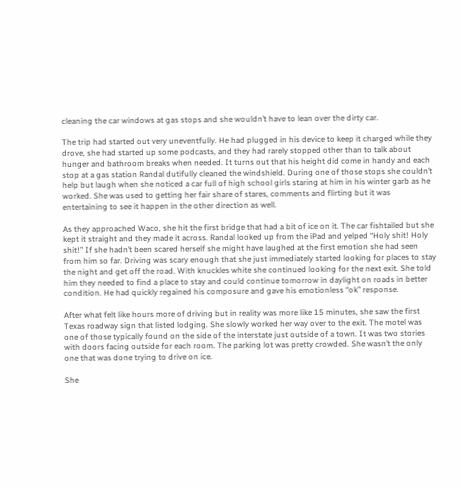cleaning the car windows at gas stops and she wouldn’t have to lean over the dirty car.

The trip had started out very uneventfully. He had plugged in his device to keep it charged while they drove, she had started up some podcasts, and they had rarely stopped other than to talk about hunger and bathroom breaks when needed. It turns out that his height did come in handy and each stop at a gas station Randal dutifully cleaned the windshield. During one of those stops she couldn’t help but laugh when she noticed a car full of high school girls staring at him in his winter garb as he worked. She was used to getting her fair share of stares, comments and flirting but it was entertaining to see it happen in the other direction as well.

As they approached Waco, she hit the first bridge that had a bit of ice on it. The car fishtailed but she kept it straight and they made it across. Randal looked up from the iPad and yelped “Holy shit! Holy shit!” If she hadn’t been scared herself she might have laughed at the first emotion she had seen from him so far. Driving was scary enough that she just immediately started looking for places to stay the night and get off the road. With knuckles white she continued looking for the next exit. She told him they needed to find a place to stay and could continue tomorrow in daylight on roads in better condition. He had quickly regained his composure and gave his emotionless “ok” response.

After what felt like hours more of driving but in reality was more like 15 minutes, she saw the first Texas roadway sign that listed lodging. She slowly worked her way over to the exit. The motel was one of those typically found on the side of the interstate just outside of a town. It was two stories with doors facing outside for each room. The parking lot was pretty crowded. She wasn’t the only one that was done trying to drive on ice.

She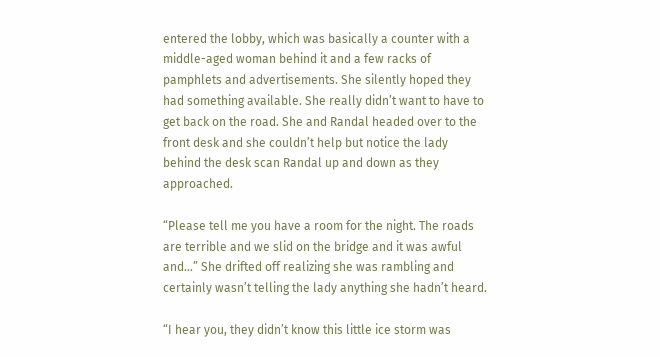entered the lobby, which was basically a counter with a middle-aged woman behind it and a few racks of pamphlets and advertisements. She silently hoped they had something available. She really didn’t want to have to get back on the road. She and Randal headed over to the front desk and she couldn’t help but notice the lady behind the desk scan Randal up and down as they approached.

“Please tell me you have a room for the night. The roads are terrible and we slid on the bridge and it was awful and…” She drifted off realizing she was rambling and certainly wasn’t telling the lady anything she hadn’t heard.

“I hear you, they didn’t know this little ice storm was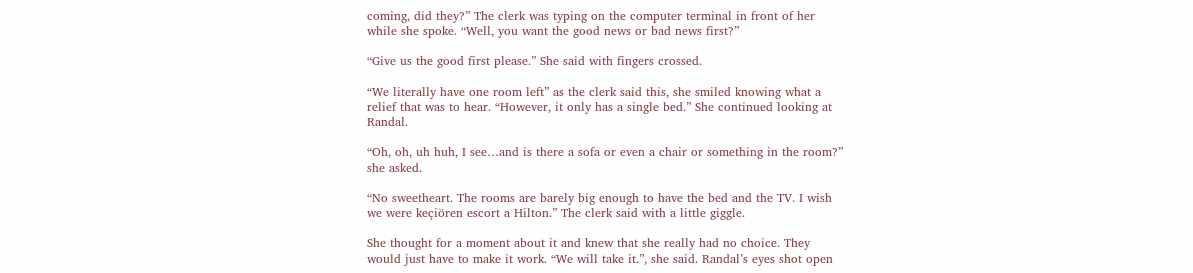coming, did they?” The clerk was typing on the computer terminal in front of her while she spoke. “Well, you want the good news or bad news first?”

“Give us the good first please.” She said with fingers crossed.

“We literally have one room left” as the clerk said this, she smiled knowing what a relief that was to hear. “However, it only has a single bed.” She continued looking at Randal.

“Oh, oh, uh huh, I see…and is there a sofa or even a chair or something in the room?” she asked.

“No sweetheart. The rooms are barely big enough to have the bed and the TV. I wish we were keçiören escort a Hilton.” The clerk said with a little giggle.

She thought for a moment about it and knew that she really had no choice. They would just have to make it work. “We will take it.”, she said. Randal’s eyes shot open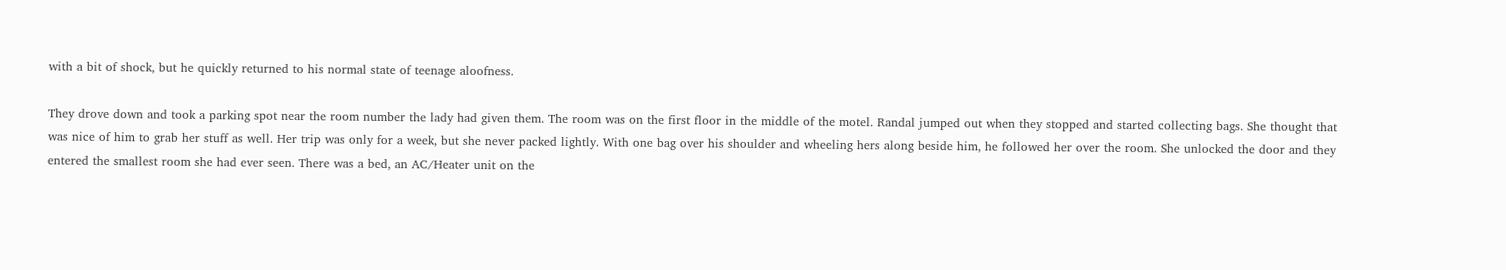with a bit of shock, but he quickly returned to his normal state of teenage aloofness.

They drove down and took a parking spot near the room number the lady had given them. The room was on the first floor in the middle of the motel. Randal jumped out when they stopped and started collecting bags. She thought that was nice of him to grab her stuff as well. Her trip was only for a week, but she never packed lightly. With one bag over his shoulder and wheeling hers along beside him, he followed her over the room. She unlocked the door and they entered the smallest room she had ever seen. There was a bed, an AC/Heater unit on the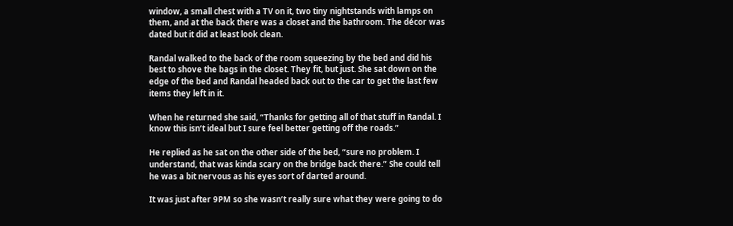window, a small chest with a TV on it, two tiny nightstands with lamps on them, and at the back there was a closet and the bathroom. The décor was dated but it did at least look clean.

Randal walked to the back of the room squeezing by the bed and did his best to shove the bags in the closet. They fit, but just. She sat down on the edge of the bed and Randal headed back out to the car to get the last few items they left in it.

When he returned she said, “Thanks for getting all of that stuff in Randal. I know this isn’t ideal but I sure feel better getting off the roads.”

He replied as he sat on the other side of the bed, “sure no problem. I understand, that was kinda scary on the bridge back there.” She could tell he was a bit nervous as his eyes sort of darted around.

It was just after 9PM so she wasn’t really sure what they were going to do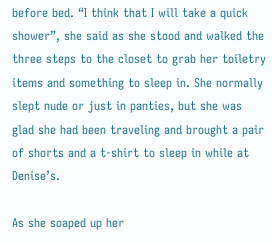before bed. “I think that I will take a quick shower”, she said as she stood and walked the three steps to the closet to grab her toiletry items and something to sleep in. She normally slept nude or just in panties, but she was glad she had been traveling and brought a pair of shorts and a t-shirt to sleep in while at Denise’s.

As she soaped up her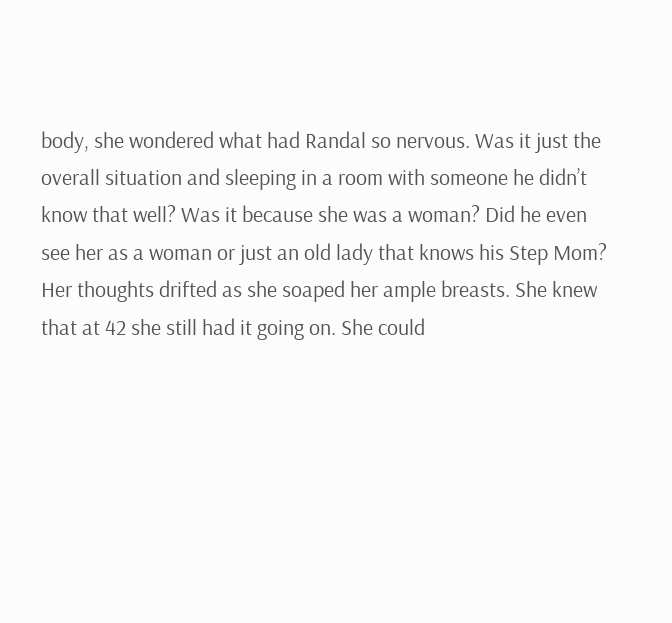body, she wondered what had Randal so nervous. Was it just the overall situation and sleeping in a room with someone he didn’t know that well? Was it because she was a woman? Did he even see her as a woman or just an old lady that knows his Step Mom? Her thoughts drifted as she soaped her ample breasts. She knew that at 42 she still had it going on. She could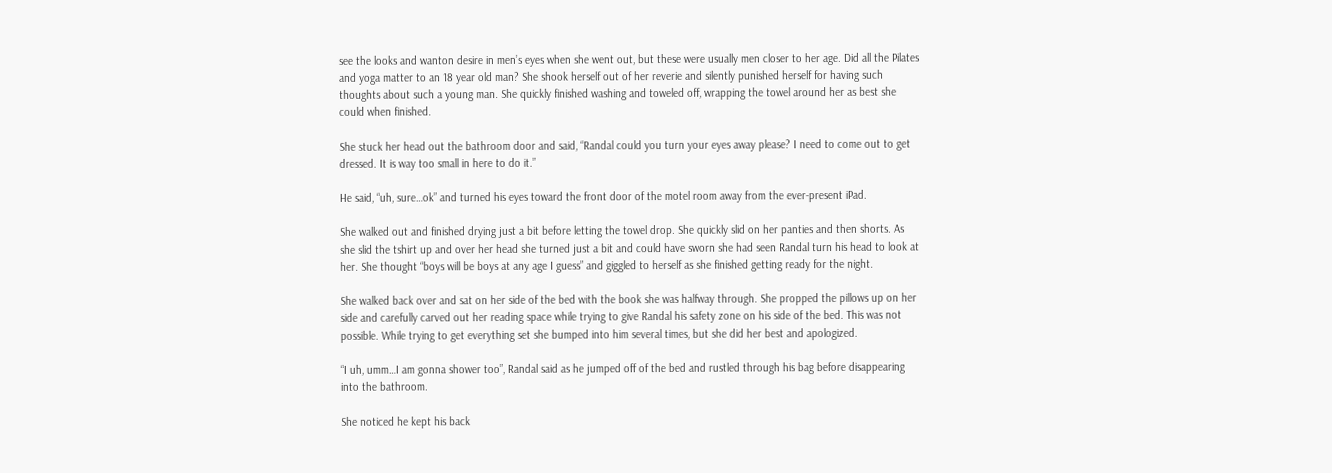see the looks and wanton desire in men’s eyes when she went out, but these were usually men closer to her age. Did all the Pilates and yoga matter to an 18 year old man? She shook herself out of her reverie and silently punished herself for having such thoughts about such a young man. She quickly finished washing and toweled off, wrapping the towel around her as best she could when finished.

She stuck her head out the bathroom door and said, “Randal could you turn your eyes away please? I need to come out to get dressed. It is way too small in here to do it.”

He said, “uh, sure…ok” and turned his eyes toward the front door of the motel room away from the ever-present iPad.

She walked out and finished drying just a bit before letting the towel drop. She quickly slid on her panties and then shorts. As she slid the tshirt up and over her head she turned just a bit and could have sworn she had seen Randal turn his head to look at her. She thought “boys will be boys at any age I guess” and giggled to herself as she finished getting ready for the night.

She walked back over and sat on her side of the bed with the book she was halfway through. She propped the pillows up on her side and carefully carved out her reading space while trying to give Randal his safety zone on his side of the bed. This was not possible. While trying to get everything set she bumped into him several times, but she did her best and apologized.

“I uh, umm…I am gonna shower too”, Randal said as he jumped off of the bed and rustled through his bag before disappearing into the bathroom.

She noticed he kept his back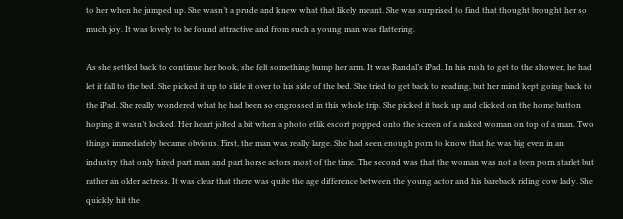to her when he jumped up. She wasn’t a prude and knew what that likely meant. She was surprised to find that thought brought her so much joy. It was lovely to be found attractive and from such a young man was flattering.

As she settled back to continue her book, she felt something bump her arm. It was Randal’s iPad. In his rush to get to the shower, he had let it fall to the bed. She picked it up to slide it over to his side of the bed. She tried to get back to reading, but her mind kept going back to the iPad. She really wondered what he had been so engrossed in this whole trip. She picked it back up and clicked on the home button hoping it wasn’t locked. Her heart jolted a bit when a photo etlik escort popped onto the screen of a naked woman on top of a man. Two things immediately became obvious. First, the man was really large. She had seen enough porn to know that he was big even in an industry that only hired part man and part horse actors most of the time. The second was that the woman was not a teen porn starlet but rather an older actress. It was clear that there was quite the age difference between the young actor and his bareback riding cow lady. She quickly hit the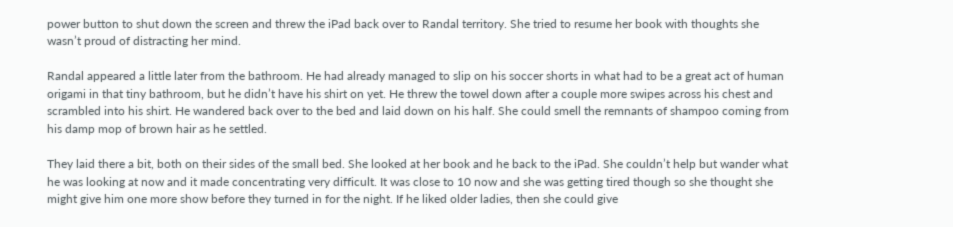power button to shut down the screen and threw the iPad back over to Randal territory. She tried to resume her book with thoughts she wasn’t proud of distracting her mind.

Randal appeared a little later from the bathroom. He had already managed to slip on his soccer shorts in what had to be a great act of human origami in that tiny bathroom, but he didn’t have his shirt on yet. He threw the towel down after a couple more swipes across his chest and scrambled into his shirt. He wandered back over to the bed and laid down on his half. She could smell the remnants of shampoo coming from his damp mop of brown hair as he settled.

They laid there a bit, both on their sides of the small bed. She looked at her book and he back to the iPad. She couldn’t help but wander what he was looking at now and it made concentrating very difficult. It was close to 10 now and she was getting tired though so she thought she might give him one more show before they turned in for the night. If he liked older ladies, then she could give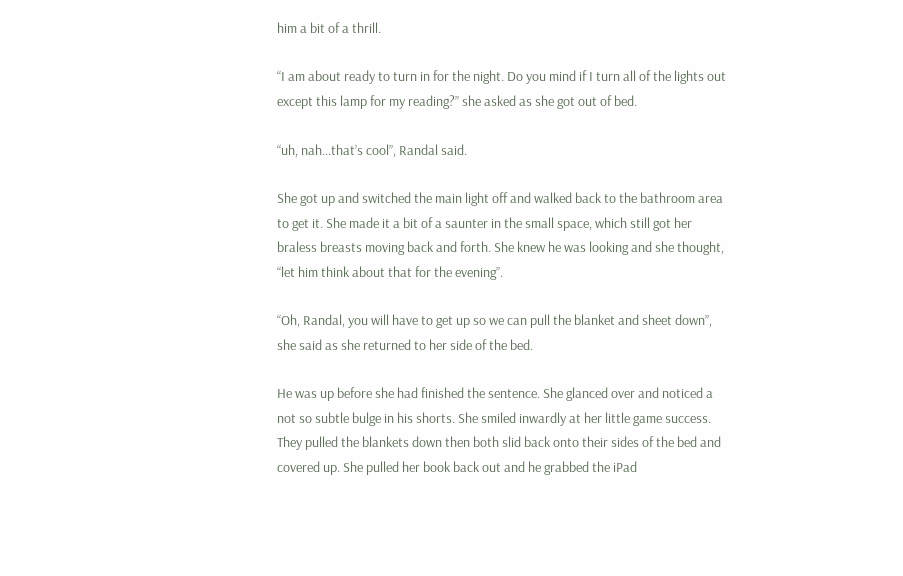him a bit of a thrill.

“I am about ready to turn in for the night. Do you mind if I turn all of the lights out except this lamp for my reading?” she asked as she got out of bed.

“uh, nah…that’s cool”, Randal said.

She got up and switched the main light off and walked back to the bathroom area to get it. She made it a bit of a saunter in the small space, which still got her braless breasts moving back and forth. She knew he was looking and she thought, “let him think about that for the evening”.

“Oh, Randal, you will have to get up so we can pull the blanket and sheet down”, she said as she returned to her side of the bed.

He was up before she had finished the sentence. She glanced over and noticed a not so subtle bulge in his shorts. She smiled inwardly at her little game success. They pulled the blankets down then both slid back onto their sides of the bed and covered up. She pulled her book back out and he grabbed the iPad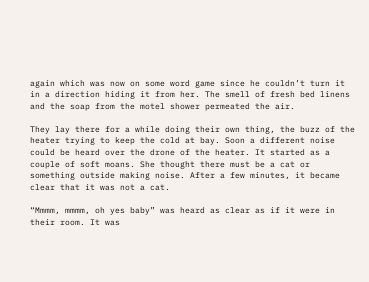again which was now on some word game since he couldn’t turn it in a direction hiding it from her. The smell of fresh bed linens and the soap from the motel shower permeated the air.

They lay there for a while doing their own thing, the buzz of the heater trying to keep the cold at bay. Soon a different noise could be heard over the drone of the heater. It started as a couple of soft moans. She thought there must be a cat or something outside making noise. After a few minutes, it became clear that it was not a cat.

“Mmmm, mmmm, oh yes baby” was heard as clear as if it were in their room. It was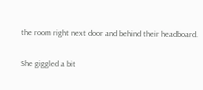the room right next door and behind their headboard.

She giggled a bit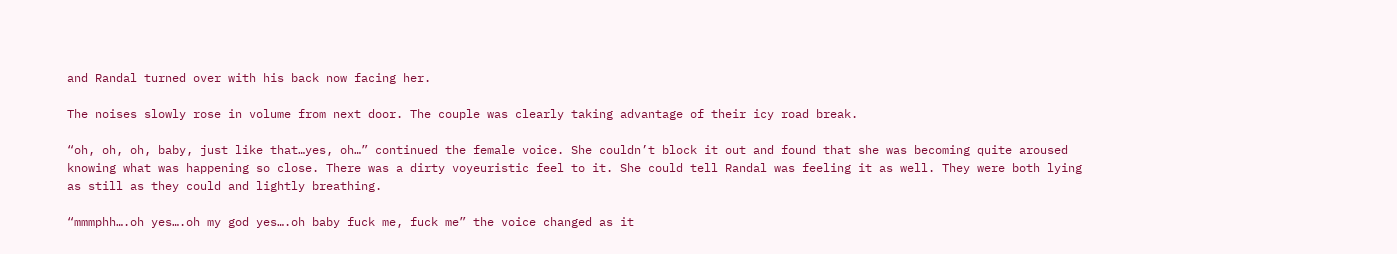and Randal turned over with his back now facing her.

The noises slowly rose in volume from next door. The couple was clearly taking advantage of their icy road break.

“oh, oh, oh, baby, just like that…yes, oh…” continued the female voice. She couldn’t block it out and found that she was becoming quite aroused knowing what was happening so close. There was a dirty voyeuristic feel to it. She could tell Randal was feeling it as well. They were both lying as still as they could and lightly breathing.

“mmmphh….oh yes….oh my god yes….oh baby fuck me, fuck me” the voice changed as it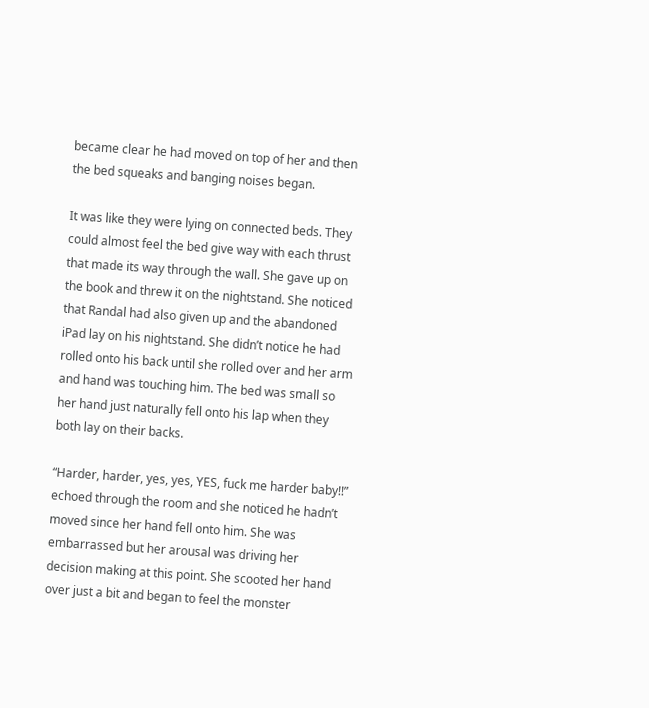became clear he had moved on top of her and then the bed squeaks and banging noises began.

It was like they were lying on connected beds. They could almost feel the bed give way with each thrust that made its way through the wall. She gave up on the book and threw it on the nightstand. She noticed that Randal had also given up and the abandoned iPad lay on his nightstand. She didn’t notice he had rolled onto his back until she rolled over and her arm and hand was touching him. The bed was small so her hand just naturally fell onto his lap when they both lay on their backs.

“Harder, harder, yes, yes, YES, fuck me harder baby!!” echoed through the room and she noticed he hadn’t moved since her hand fell onto him. She was embarrassed but her arousal was driving her decision making at this point. She scooted her hand over just a bit and began to feel the monster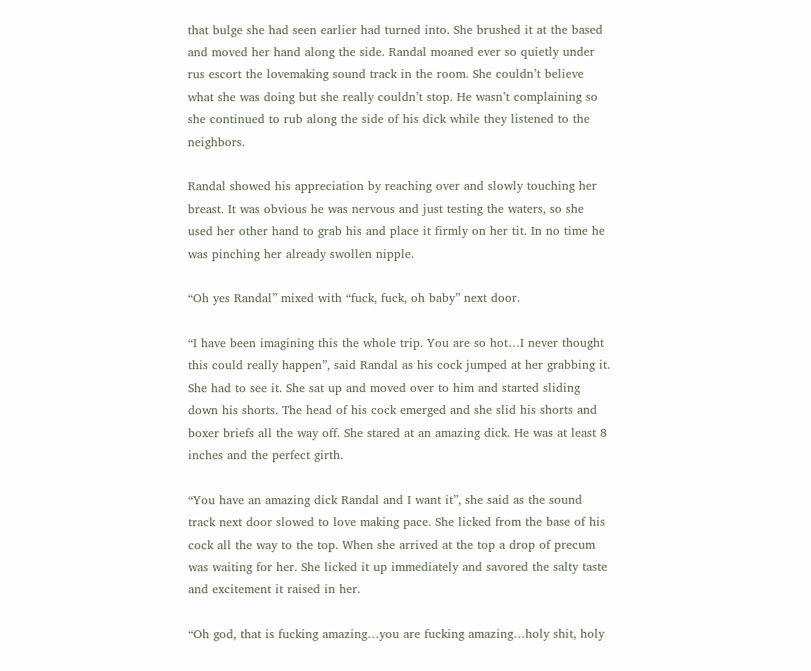that bulge she had seen earlier had turned into. She brushed it at the based and moved her hand along the side. Randal moaned ever so quietly under rus escort the lovemaking sound track in the room. She couldn’t believe what she was doing but she really couldn’t stop. He wasn’t complaining so she continued to rub along the side of his dick while they listened to the neighbors.

Randal showed his appreciation by reaching over and slowly touching her breast. It was obvious he was nervous and just testing the waters, so she used her other hand to grab his and place it firmly on her tit. In no time he was pinching her already swollen nipple.

“Oh yes Randal” mixed with “fuck, fuck, oh baby” next door.

“I have been imagining this the whole trip. You are so hot…I never thought this could really happen”, said Randal as his cock jumped at her grabbing it. She had to see it. She sat up and moved over to him and started sliding down his shorts. The head of his cock emerged and she slid his shorts and boxer briefs all the way off. She stared at an amazing dick. He was at least 8 inches and the perfect girth.

“You have an amazing dick Randal and I want it”, she said as the sound track next door slowed to love making pace. She licked from the base of his cock all the way to the top. When she arrived at the top a drop of precum was waiting for her. She licked it up immediately and savored the salty taste and excitement it raised in her.

“Oh god, that is fucking amazing…you are fucking amazing…holy shit, holy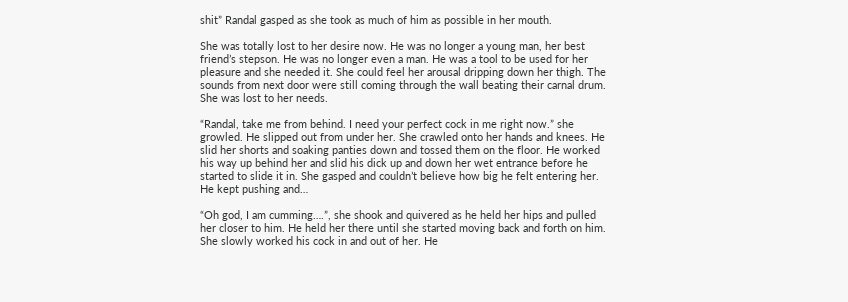shit” Randal gasped as she took as much of him as possible in her mouth.

She was totally lost to her desire now. He was no longer a young man, her best friend’s stepson. He was no longer even a man. He was a tool to be used for her pleasure and she needed it. She could feel her arousal dripping down her thigh. The sounds from next door were still coming through the wall beating their carnal drum. She was lost to her needs.

“Randal, take me from behind. I need your perfect cock in me right now.” she growled. He slipped out from under her. She crawled onto her hands and knees. He slid her shorts and soaking panties down and tossed them on the floor. He worked his way up behind her and slid his dick up and down her wet entrance before he started to slide it in. She gasped and couldn’t believe how big he felt entering her. He kept pushing and…

“Oh god, I am cumming….”, she shook and quivered as he held her hips and pulled her closer to him. He held her there until she started moving back and forth on him. She slowly worked his cock in and out of her. He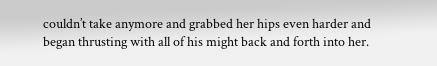couldn’t take anymore and grabbed her hips even harder and began thrusting with all of his might back and forth into her.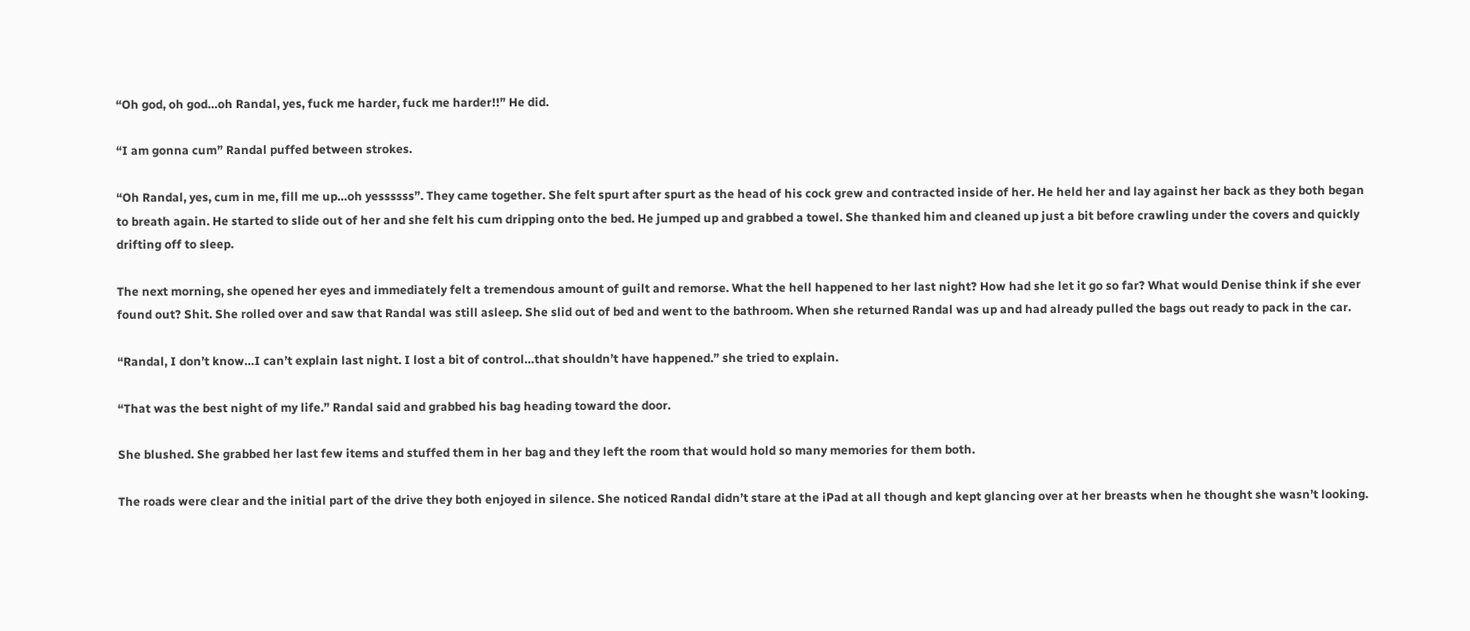“Oh god, oh god…oh Randal, yes, fuck me harder, fuck me harder!!” He did.

“I am gonna cum” Randal puffed between strokes.

“Oh Randal, yes, cum in me, fill me up…oh yessssss”. They came together. She felt spurt after spurt as the head of his cock grew and contracted inside of her. He held her and lay against her back as they both began to breath again. He started to slide out of her and she felt his cum dripping onto the bed. He jumped up and grabbed a towel. She thanked him and cleaned up just a bit before crawling under the covers and quickly drifting off to sleep.

The next morning, she opened her eyes and immediately felt a tremendous amount of guilt and remorse. What the hell happened to her last night? How had she let it go so far? What would Denise think if she ever found out? Shit. She rolled over and saw that Randal was still asleep. She slid out of bed and went to the bathroom. When she returned Randal was up and had already pulled the bags out ready to pack in the car.

“Randal, I don’t know…I can’t explain last night. I lost a bit of control…that shouldn’t have happened.” she tried to explain.

“That was the best night of my life.” Randal said and grabbed his bag heading toward the door.

She blushed. She grabbed her last few items and stuffed them in her bag and they left the room that would hold so many memories for them both.

The roads were clear and the initial part of the drive they both enjoyed in silence. She noticed Randal didn’t stare at the iPad at all though and kept glancing over at her breasts when he thought she wasn’t looking.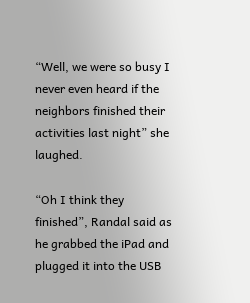“Well, we were so busy I never even heard if the neighbors finished their activities last night” she laughed.

“Oh I think they finished”, Randal said as he grabbed the iPad and plugged it into the USB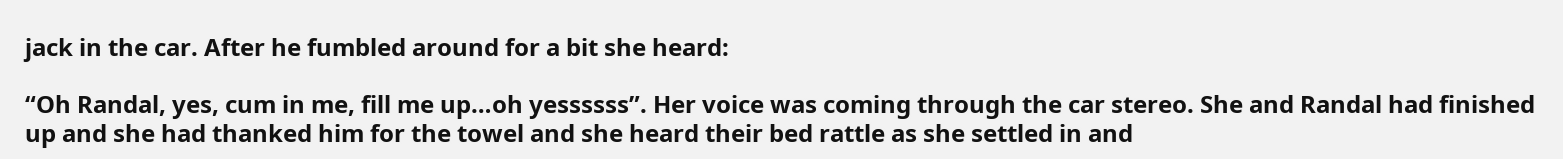jack in the car. After he fumbled around for a bit she heard:

“Oh Randal, yes, cum in me, fill me up…oh yessssss”. Her voice was coming through the car stereo. She and Randal had finished up and she had thanked him for the towel and she heard their bed rattle as she settled in and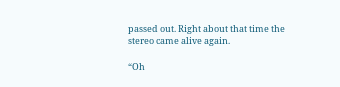passed out. Right about that time the stereo came alive again.

“Oh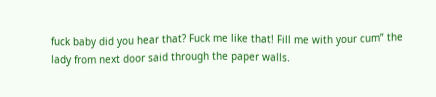fuck baby did you hear that? Fuck me like that! Fill me with your cum” the lady from next door said through the paper walls.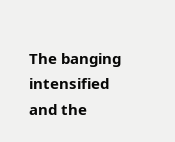The banging intensified and the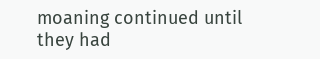moaning continued until they had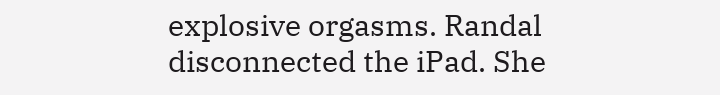explosive orgasms. Randal disconnected the iPad. She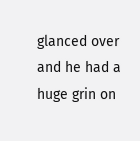glanced over and he had a huge grin on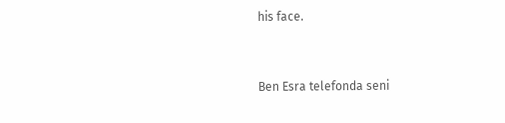his face.


Ben Esra telefonda seni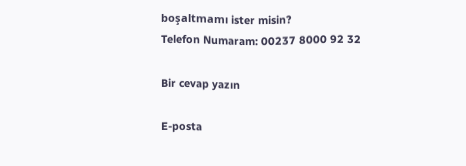boşaltmamı ister misin?
Telefon Numaram: 00237 8000 92 32

Bir cevap yazın

E-posta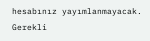hesabınız yayımlanmayacak. Gerekli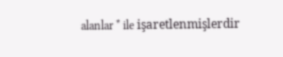alanlar * ile işaretlenmişlerdir